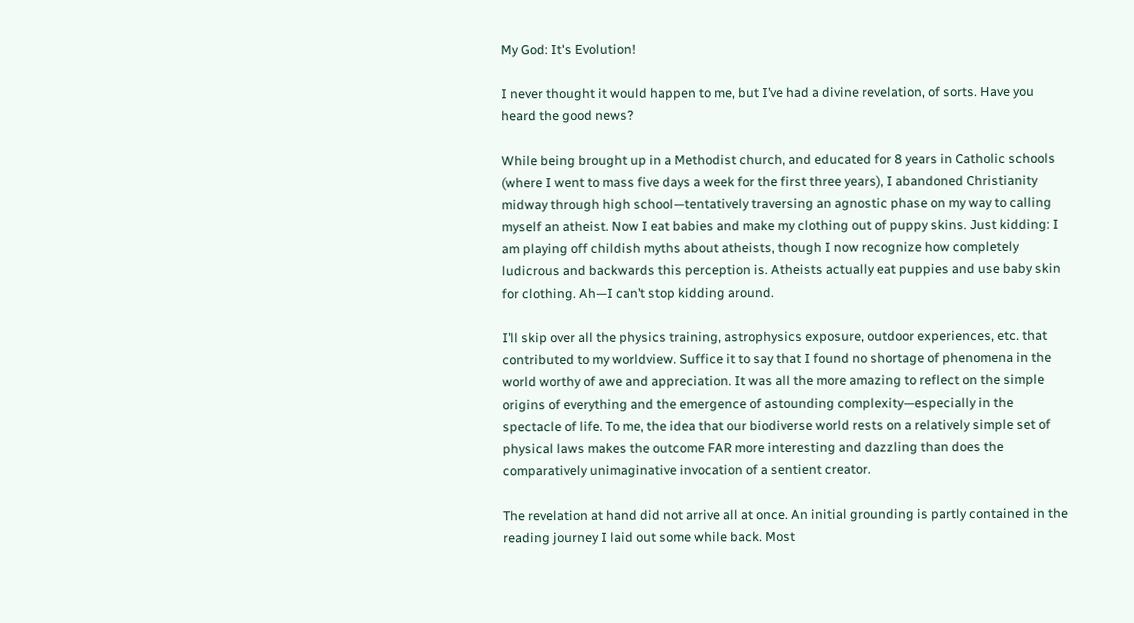My God: It's Evolution!

I never thought it would happen to me, but I’ve had a divine revelation, of sorts. Have you heard the good news?

While being brought up in a Methodist church, and educated for 8 years in Catholic schools (where I went to mass five days a week for the first three years), I abandoned Christianity midway through high school—tentatively traversing an agnostic phase on my way to calling myself an atheist. Now I eat babies and make my clothing out of puppy skins. Just kidding: I am playing off childish myths about atheists, though I now recognize how completely ludicrous and backwards this perception is. Atheists actually eat puppies and use baby skin for clothing. Ah—I can’t stop kidding around.

I’ll skip over all the physics training, astrophysics exposure, outdoor experiences, etc. that contributed to my worldview. Suffice it to say that I found no shortage of phenomena in the world worthy of awe and appreciation. It was all the more amazing to reflect on the simple origins of everything and the emergence of astounding complexity—especially in the spectacle of life. To me, the idea that our biodiverse world rests on a relatively simple set of physical laws makes the outcome FAR more interesting and dazzling than does the comparatively unimaginative invocation of a sentient creator.

The revelation at hand did not arrive all at once. An initial grounding is partly contained in the reading journey I laid out some while back. Most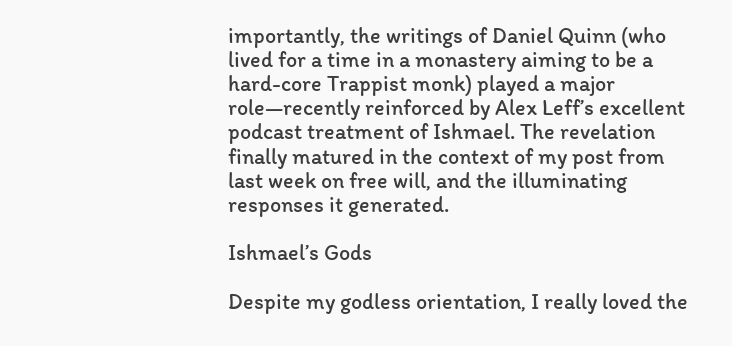importantly, the writings of Daniel Quinn (who lived for a time in a monastery aiming to be a hard-core Trappist monk) played a major role—recently reinforced by Alex Leff’s excellent podcast treatment of Ishmael. The revelation finally matured in the context of my post from last week on free will, and the illuminating responses it generated.

Ishmael’s Gods

Despite my godless orientation, I really loved the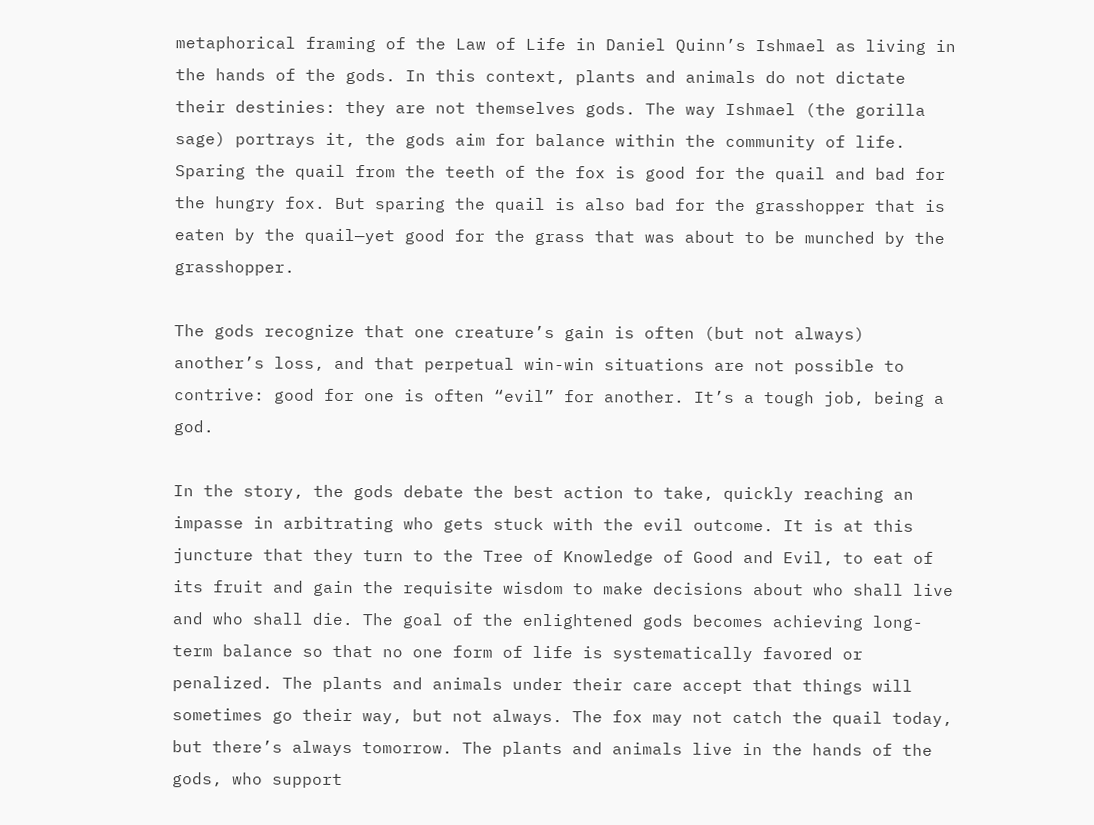metaphorical framing of the Law of Life in Daniel Quinn’s Ishmael as living in the hands of the gods. In this context, plants and animals do not dictate their destinies: they are not themselves gods. The way Ishmael (the gorilla sage) portrays it, the gods aim for balance within the community of life. Sparing the quail from the teeth of the fox is good for the quail and bad for the hungry fox. But sparing the quail is also bad for the grasshopper that is eaten by the quail—yet good for the grass that was about to be munched by the grasshopper.

The gods recognize that one creature’s gain is often (but not always) another’s loss, and that perpetual win-win situations are not possible to contrive: good for one is often “evil” for another. It’s a tough job, being a god.

In the story, the gods debate the best action to take, quickly reaching an impasse in arbitrating who gets stuck with the evil outcome. It is at this juncture that they turn to the Tree of Knowledge of Good and Evil, to eat of its fruit and gain the requisite wisdom to make decisions about who shall live and who shall die. The goal of the enlightened gods becomes achieving long-term balance so that no one form of life is systematically favored or penalized. The plants and animals under their care accept that things will sometimes go their way, but not always. The fox may not catch the quail today, but there’s always tomorrow. The plants and animals live in the hands of the gods, who support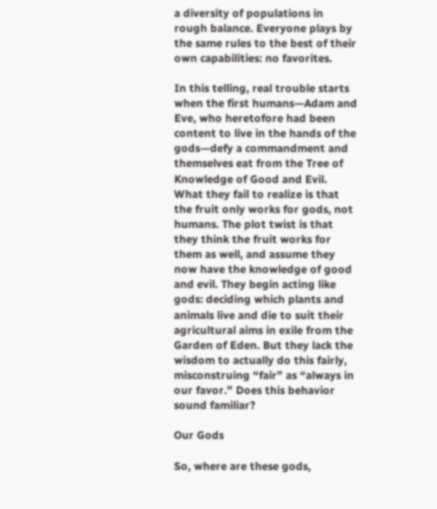a diversity of populations in rough balance. Everyone plays by the same rules to the best of their own capabilities: no favorites.

In this telling, real trouble starts when the first humans—Adam and Eve, who heretofore had been content to live in the hands of the gods—defy a commandment and themselves eat from the Tree of Knowledge of Good and Evil. What they fail to realize is that the fruit only works for gods, not humans. The plot twist is that they think the fruit works for them as well, and assume they now have the knowledge of good and evil. They begin acting like gods: deciding which plants and animals live and die to suit their agricultural aims in exile from the Garden of Eden. But they lack the wisdom to actually do this fairly, misconstruing “fair” as “always in our favor.” Does this behavior sound familiar?

Our Gods

So, where are these gods,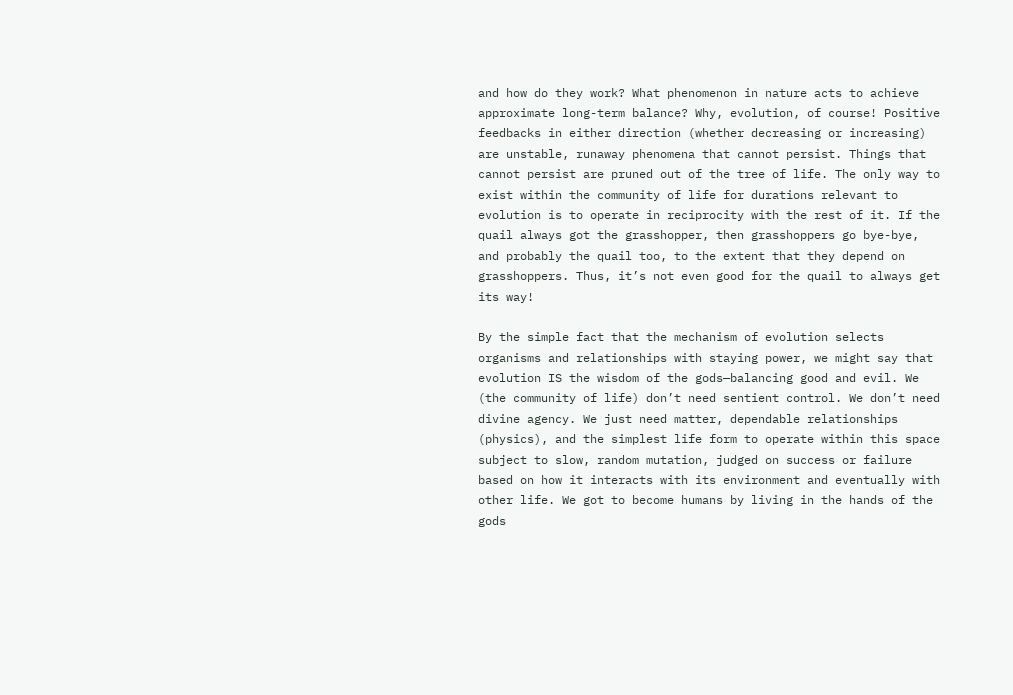and how do they work? What phenomenon in nature acts to achieve approximate long-term balance? Why, evolution, of course! Positive feedbacks in either direction (whether decreasing or increasing) are unstable, runaway phenomena that cannot persist. Things that cannot persist are pruned out of the tree of life. The only way to exist within the community of life for durations relevant to evolution is to operate in reciprocity with the rest of it. If the quail always got the grasshopper, then grasshoppers go bye-bye, and probably the quail too, to the extent that they depend on grasshoppers. Thus, it’s not even good for the quail to always get its way!

By the simple fact that the mechanism of evolution selects organisms and relationships with staying power, we might say that evolution IS the wisdom of the gods—balancing good and evil. We (the community of life) don’t need sentient control. We don’t need divine agency. We just need matter, dependable relationships (physics), and the simplest life form to operate within this space subject to slow, random mutation, judged on success or failure based on how it interacts with its environment and eventually with other life. We got to become humans by living in the hands of the gods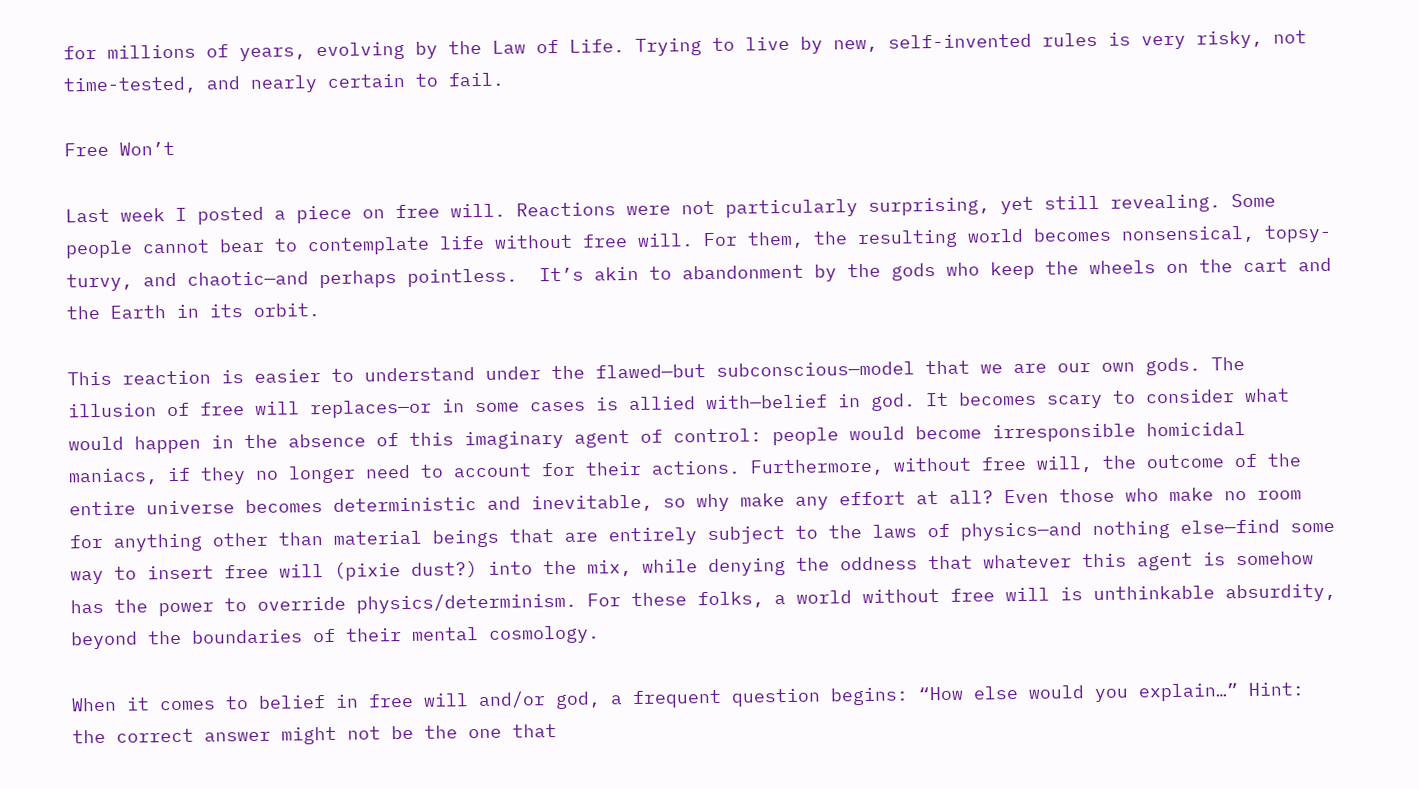for millions of years, evolving by the Law of Life. Trying to live by new, self-invented rules is very risky, not time-tested, and nearly certain to fail.

Free Won’t

Last week I posted a piece on free will. Reactions were not particularly surprising, yet still revealing. Some people cannot bear to contemplate life without free will. For them, the resulting world becomes nonsensical, topsy-turvy, and chaotic—and perhaps pointless.  It’s akin to abandonment by the gods who keep the wheels on the cart and the Earth in its orbit.

This reaction is easier to understand under the flawed—but subconscious—model that we are our own gods. The illusion of free will replaces—or in some cases is allied with—belief in god. It becomes scary to consider what would happen in the absence of this imaginary agent of control: people would become irresponsible homicidal maniacs, if they no longer need to account for their actions. Furthermore, without free will, the outcome of the entire universe becomes deterministic and inevitable, so why make any effort at all? Even those who make no room for anything other than material beings that are entirely subject to the laws of physics—and nothing else—find some way to insert free will (pixie dust?) into the mix, while denying the oddness that whatever this agent is somehow has the power to override physics/determinism. For these folks, a world without free will is unthinkable absurdity, beyond the boundaries of their mental cosmology.

When it comes to belief in free will and/or god, a frequent question begins: “How else would you explain…” Hint: the correct answer might not be the one that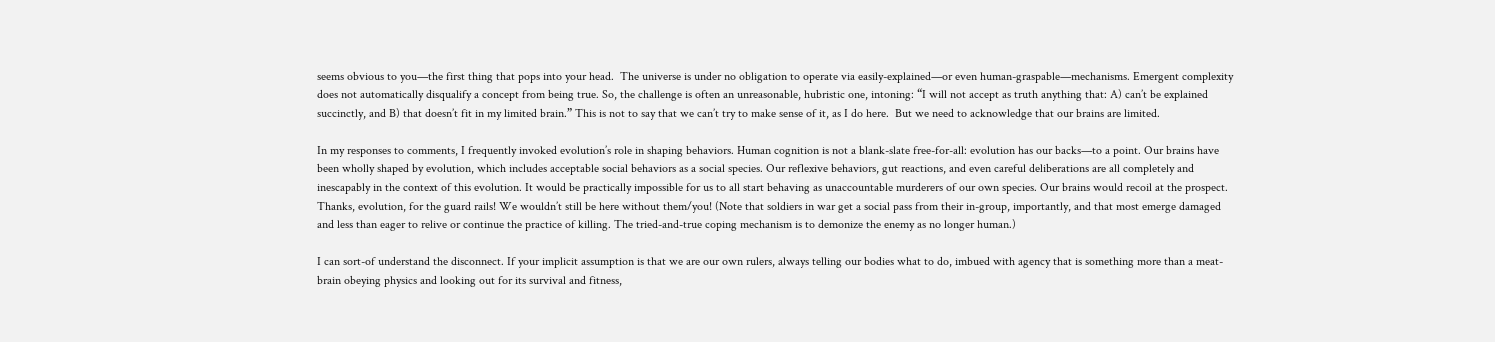seems obvious to you—the first thing that pops into your head.  The universe is under no obligation to operate via easily-explained—or even human-graspable—mechanisms. Emergent complexity does not automatically disqualify a concept from being true. So, the challenge is often an unreasonable, hubristic one, intoning: “I will not accept as truth anything that: A) can’t be explained succinctly, and B) that doesn’t fit in my limited brain.” This is not to say that we can’t try to make sense of it, as I do here.  But we need to acknowledge that our brains are limited.

In my responses to comments, I frequently invoked evolution’s role in shaping behaviors. Human cognition is not a blank-slate free-for-all: evolution has our backs—to a point. Our brains have been wholly shaped by evolution, which includes acceptable social behaviors as a social species. Our reflexive behaviors, gut reactions, and even careful deliberations are all completely and inescapably in the context of this evolution. It would be practically impossible for us to all start behaving as unaccountable murderers of our own species. Our brains would recoil at the prospect. Thanks, evolution, for the guard rails! We wouldn’t still be here without them/you! (Note that soldiers in war get a social pass from their in-group, importantly, and that most emerge damaged and less than eager to relive or continue the practice of killing. The tried-and-true coping mechanism is to demonize the enemy as no longer human.)

I can sort-of understand the disconnect. If your implicit assumption is that we are our own rulers, always telling our bodies what to do, imbued with agency that is something more than a meat-brain obeying physics and looking out for its survival and fitness,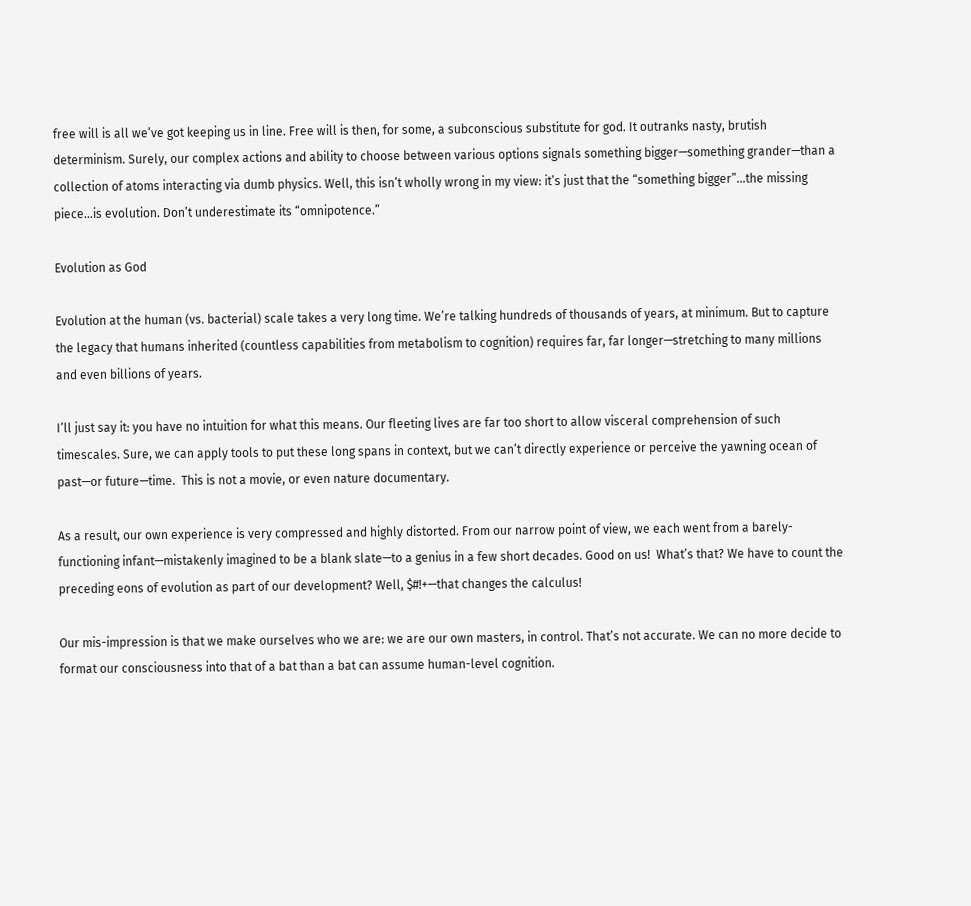free will is all we’ve got keeping us in line. Free will is then, for some, a subconscious substitute for god. It outranks nasty, brutish determinism. Surely, our complex actions and ability to choose between various options signals something bigger—something grander—than a collection of atoms interacting via dumb physics. Well, this isn’t wholly wrong in my view: it’s just that the “something bigger”…the missing piece…is evolution. Don’t underestimate its “omnipotence.”

Evolution as God

Evolution at the human (vs. bacterial) scale takes a very long time. We’re talking hundreds of thousands of years, at minimum. But to capture the legacy that humans inherited (countless capabilities from metabolism to cognition) requires far, far longer—stretching to many millions and even billions of years.

I’ll just say it: you have no intuition for what this means. Our fleeting lives are far too short to allow visceral comprehension of such timescales. Sure, we can apply tools to put these long spans in context, but we can’t directly experience or perceive the yawning ocean of past—or future—time.  This is not a movie, or even nature documentary.

As a result, our own experience is very compressed and highly distorted. From our narrow point of view, we each went from a barely-functioning infant—mistakenly imagined to be a blank slate—to a genius in a few short decades. Good on us!  What’s that? We have to count the preceding eons of evolution as part of our development? Well, $#!+—that changes the calculus!

Our mis-impression is that we make ourselves who we are: we are our own masters, in control. That’s not accurate. We can no more decide to format our consciousness into that of a bat than a bat can assume human-level cognition.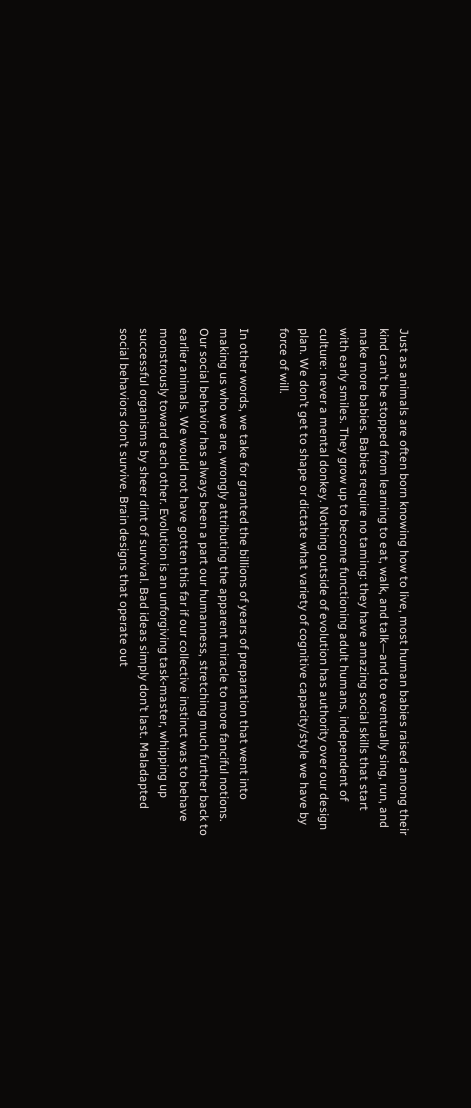Just as animals are often born knowing how to live, most human babies raised among their kind can’t be stopped from learning to eat, walk, and talk—and to eventually sing, run, and make more babies. Babies require no taming: they have amazing social skills that start with early smiles. They grow up to become functioning adult humans, independent of culture: never a mental donkey. Nothing outside of evolution has authority over our design plan. We don’t get to shape or dictate what variety of cognitive capacity/style we have by force of will.

In other words, we take for granted the billions of years of preparation that went into making us who we are, wrongly attributing the apparent miracle to more fanciful notions. Our social behavior has always been a part our humanness, stretching much further back to earlier animals. We would not have gotten this far if our collective instinct was to behave monstrously toward each other. Evolution is an unforgiving task-master, whipping up successful organisms by sheer dint of survival. Bad ideas simply don’t last. Maladapted social behaviors don’t survive. Brain designs that operate out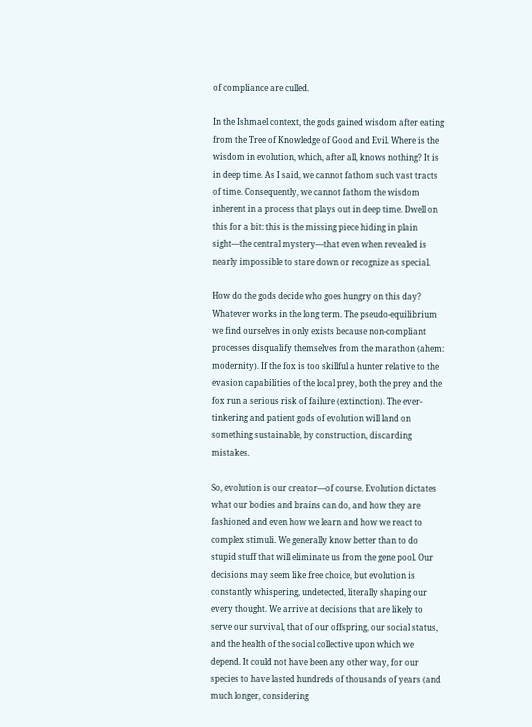of compliance are culled.

In the Ishmael context, the gods gained wisdom after eating from the Tree of Knowledge of Good and Evil. Where is the wisdom in evolution, which, after all, knows nothing? It is in deep time. As I said, we cannot fathom such vast tracts of time. Consequently, we cannot fathom the wisdom inherent in a process that plays out in deep time. Dwell on this for a bit: this is the missing piece hiding in plain sight—the central mystery—that even when revealed is nearly impossible to stare down or recognize as special.

How do the gods decide who goes hungry on this day? Whatever works in the long term. The pseudo-equilibrium we find ourselves in only exists because non-compliant processes disqualify themselves from the marathon (ahem: modernity). If the fox is too skillful a hunter relative to the evasion capabilities of the local prey, both the prey and the fox run a serious risk of failure (extinction). The ever-tinkering and patient gods of evolution will land on something sustainable, by construction, discarding mistakes.

So, evolution is our creator—of course. Evolution dictates what our bodies and brains can do, and how they are fashioned and even how we learn and how we react to complex stimuli. We generally know better than to do stupid stuff that will eliminate us from the gene pool. Our decisions may seem like free choice, but evolution is constantly whispering, undetected, literally shaping our every thought. We arrive at decisions that are likely to serve our survival, that of our offspring, our social status, and the health of the social collective upon which we depend. It could not have been any other way, for our species to have lasted hundreds of thousands of years (and much longer, considering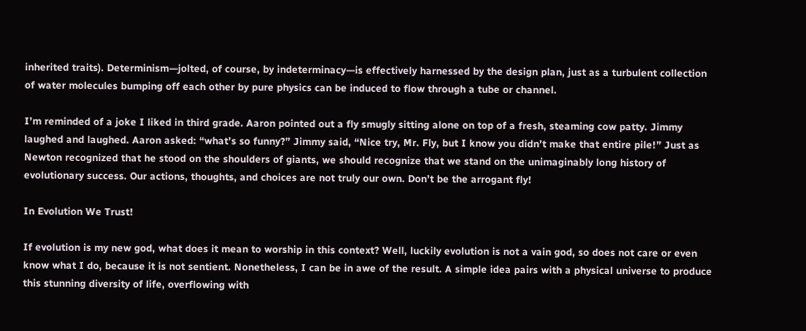inherited traits). Determinism—jolted, of course, by indeterminacy—is effectively harnessed by the design plan, just as a turbulent collection of water molecules bumping off each other by pure physics can be induced to flow through a tube or channel.

I’m reminded of a joke I liked in third grade. Aaron pointed out a fly smugly sitting alone on top of a fresh, steaming cow patty. Jimmy laughed and laughed. Aaron asked: “what’s so funny?” Jimmy said, “Nice try, Mr. Fly, but I know you didn’t make that entire pile!” Just as Newton recognized that he stood on the shoulders of giants, we should recognize that we stand on the unimaginably long history of evolutionary success. Our actions, thoughts, and choices are not truly our own. Don’t be the arrogant fly!

In Evolution We Trust!

If evolution is my new god, what does it mean to worship in this context? Well, luckily evolution is not a vain god, so does not care or even know what I do, because it is not sentient. Nonetheless, I can be in awe of the result. A simple idea pairs with a physical universe to produce this stunning diversity of life, overflowing with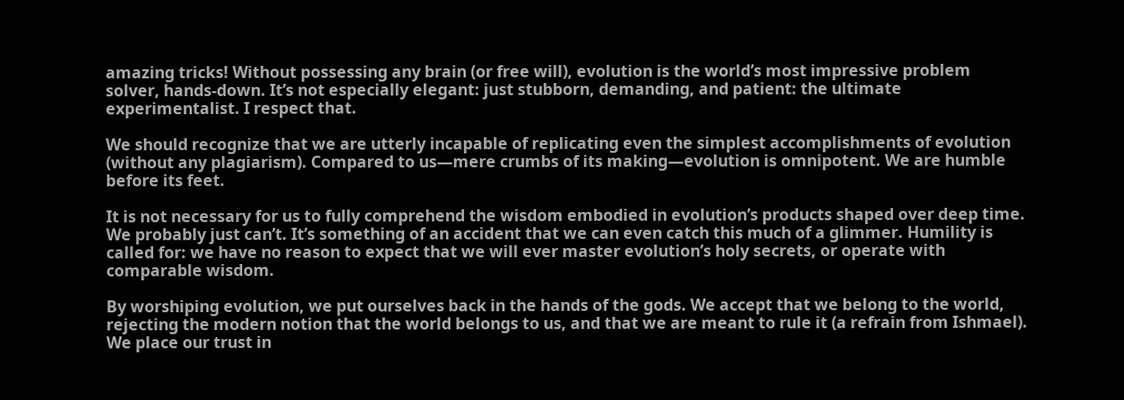amazing tricks! Without possessing any brain (or free will), evolution is the world’s most impressive problem solver, hands-down. It’s not especially elegant: just stubborn, demanding, and patient: the ultimate experimentalist. I respect that.

We should recognize that we are utterly incapable of replicating even the simplest accomplishments of evolution (without any plagiarism). Compared to us—mere crumbs of its making—evolution is omnipotent. We are humble before its feet.

It is not necessary for us to fully comprehend the wisdom embodied in evolution’s products shaped over deep time. We probably just can’t. It’s something of an accident that we can even catch this much of a glimmer. Humility is called for: we have no reason to expect that we will ever master evolution’s holy secrets, or operate with comparable wisdom.

By worshiping evolution, we put ourselves back in the hands of the gods. We accept that we belong to the world, rejecting the modern notion that the world belongs to us, and that we are meant to rule it (a refrain from Ishmael). We place our trust in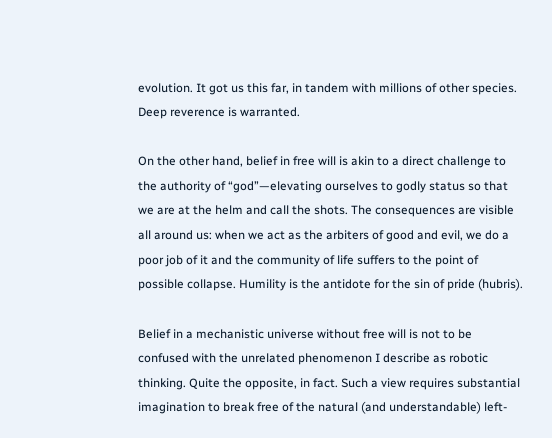evolution. It got us this far, in tandem with millions of other species. Deep reverence is warranted.

On the other hand, belief in free will is akin to a direct challenge to the authority of “god”—elevating ourselves to godly status so that we are at the helm and call the shots. The consequences are visible all around us: when we act as the arbiters of good and evil, we do a poor job of it and the community of life suffers to the point of possible collapse. Humility is the antidote for the sin of pride (hubris).

Belief in a mechanistic universe without free will is not to be confused with the unrelated phenomenon I describe as robotic thinking. Quite the opposite, in fact. Such a view requires substantial imagination to break free of the natural (and understandable) left-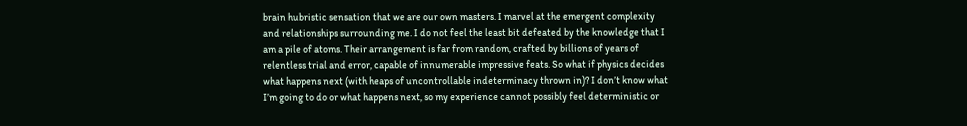brain hubristic sensation that we are our own masters. I marvel at the emergent complexity and relationships surrounding me. I do not feel the least bit defeated by the knowledge that I am a pile of atoms. Their arrangement is far from random, crafted by billions of years of relentless trial and error, capable of innumerable impressive feats. So what if physics decides what happens next (with heaps of uncontrollable indeterminacy thrown in)? I don’t know what I’m going to do or what happens next, so my experience cannot possibly feel deterministic or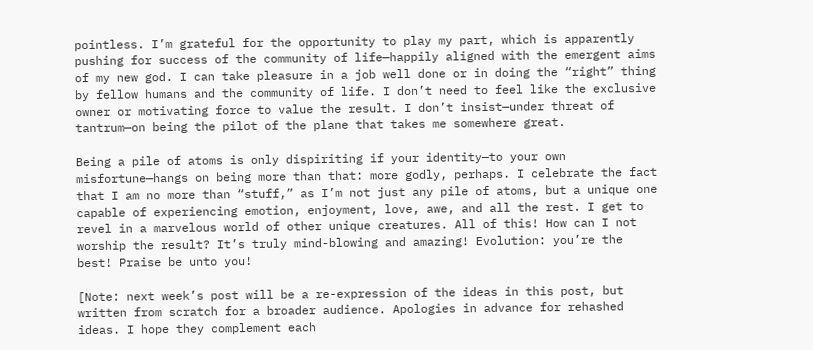pointless. I’m grateful for the opportunity to play my part, which is apparently pushing for success of the community of life—happily aligned with the emergent aims of my new god. I can take pleasure in a job well done or in doing the “right” thing by fellow humans and the community of life. I don’t need to feel like the exclusive owner or motivating force to value the result. I don’t insist—under threat of tantrum—on being the pilot of the plane that takes me somewhere great.

Being a pile of atoms is only dispiriting if your identity—to your own misfortune—hangs on being more than that: more godly, perhaps. I celebrate the fact that I am no more than “stuff,” as I’m not just any pile of atoms, but a unique one capable of experiencing emotion, enjoyment, love, awe, and all the rest. I get to revel in a marvelous world of other unique creatures. All of this! How can I not worship the result? It’s truly mind-blowing and amazing! Evolution: you’re the best! Praise be unto you!

[Note: next week’s post will be a re-expression of the ideas in this post, but written from scratch for a broader audience. Apologies in advance for rehashed ideas. I hope they complement each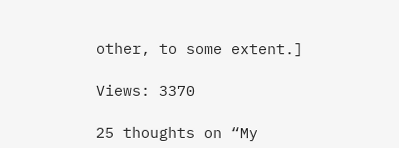other, to some extent.]

Views: 3370

25 thoughts on “My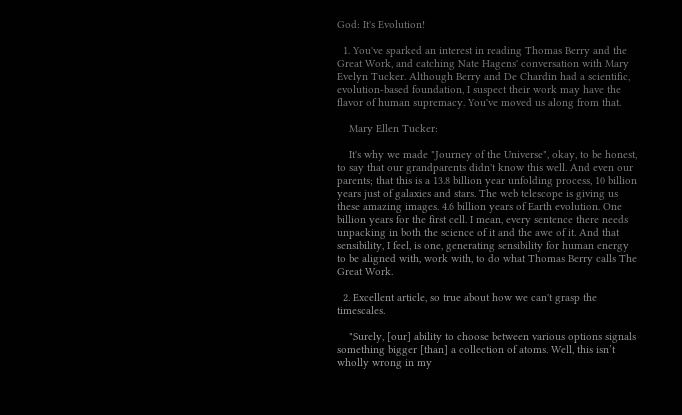God: It's Evolution!

  1. You've sparked an interest in reading Thomas Berry and the Great Work, and catching Nate Hagens' conversation with Mary Evelyn Tucker. Although Berry and De Chardin had a scientific, evolution-based foundation, I suspect their work may have the flavor of human supremacy. You've moved us along from that.

    Mary Ellen Tucker:

    It's why we made "Journey of the Universe", okay, to be honest, to say that our grandparents didn't know this well. And even our parents; that this is a 13.8 billion year unfolding process, 10 billion years just of galaxies and stars. The web telescope is giving us these amazing images. 4.6 billion years of Earth evolution. One billion years for the first cell. I mean, every sentence there needs unpacking in both the science of it and the awe of it. And that sensibility, I feel, is one, generating sensibility for human energy to be aligned with, work with, to do what Thomas Berry calls The Great Work.

  2. Excellent article, so true about how we can't grasp the timescales.

    "Surely, [our] ability to choose between various options signals something bigger [than] a collection of atoms. Well, this isn’t wholly wrong in my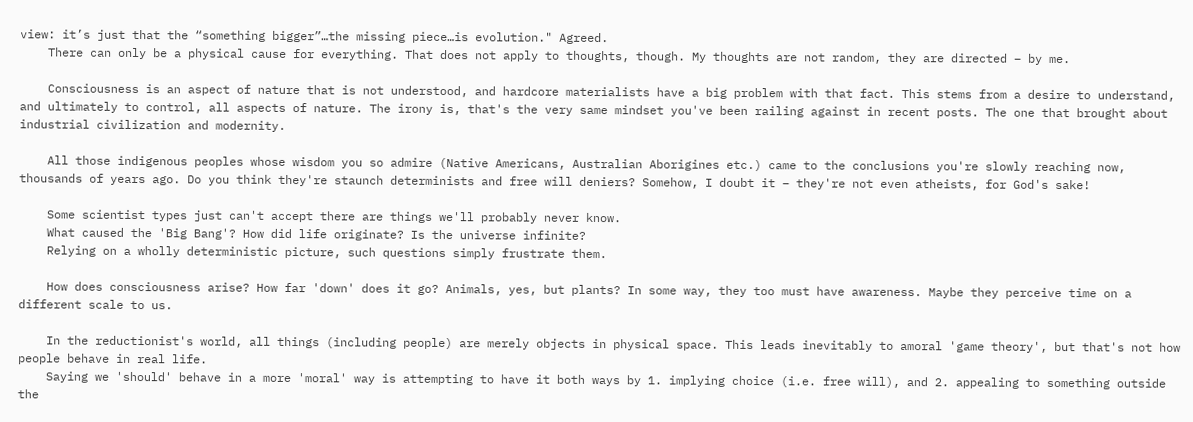view: it’s just that the “something bigger”…the missing piece…is evolution." Agreed.
    There can only be a physical cause for everything. That does not apply to thoughts, though. My thoughts are not random, they are directed – by me.

    Consciousness is an aspect of nature that is not understood, and hardcore materialists have a big problem with that fact. This stems from a desire to understand, and ultimately to control, all aspects of nature. The irony is, that's the very same mindset you've been railing against in recent posts. The one that brought about industrial civilization and modernity.

    All those indigenous peoples whose wisdom you so admire (Native Americans, Australian Aborigines etc.) came to the conclusions you're slowly reaching now, thousands of years ago. Do you think they're staunch determinists and free will deniers? Somehow, I doubt it – they're not even atheists, for God's sake!

    Some scientist types just can't accept there are things we'll probably never know.
    What caused the 'Big Bang'? How did life originate? Is the universe infinite?
    Relying on a wholly deterministic picture, such questions simply frustrate them.

    How does consciousness arise? How far 'down' does it go? Animals, yes, but plants? In some way, they too must have awareness. Maybe they perceive time on a different scale to us.

    In the reductionist's world, all things (including people) are merely objects in physical space. This leads inevitably to amoral 'game theory', but that's not how people behave in real life.
    Saying we 'should' behave in a more 'moral' way is attempting to have it both ways by 1. implying choice (i.e. free will), and 2. appealing to something outside the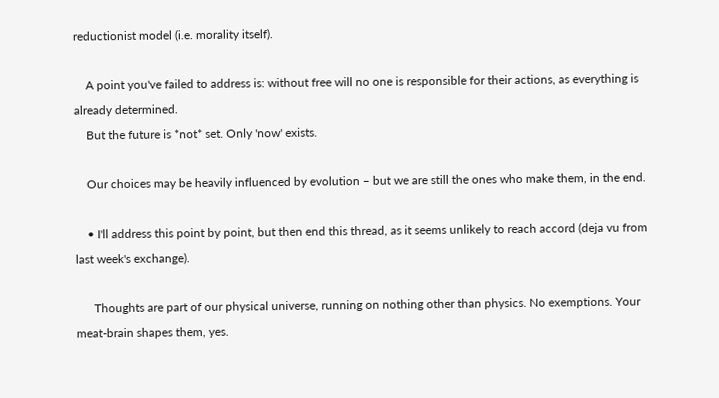reductionist model (i.e. morality itself).

    A point you've failed to address is: without free will no one is responsible for their actions, as everything is already determined.
    But the future is *not* set. Only 'now' exists.

    Our choices may be heavily influenced by evolution – but we are still the ones who make them, in the end.

    • I'll address this point by point, but then end this thread, as it seems unlikely to reach accord (deja vu from last week's exchange).

      Thoughts are part of our physical universe, running on nothing other than physics. No exemptions. Your meat-brain shapes them, yes.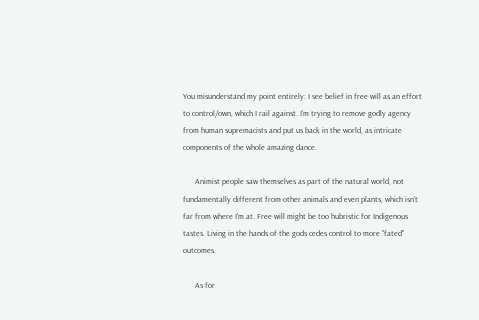You misunderstand my point entirely: I see belief in free will as an effort to control/own, which I rail against. I'm trying to remove godly agency from human supremacists and put us back in the world, as intricate components of the whole amazing dance.

      Animist people saw themselves as part of the natural world, not fundamentally different from other animals and even plants, which isn't far from where I'm at. Free will might be too hubristic for Indigenous tastes. Living in the hands of the gods cedes control to more "fated" outcomes.

      As for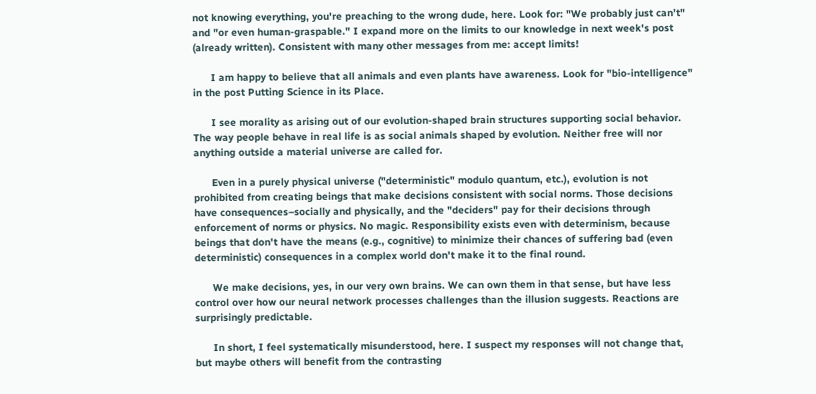not knowing everything, you're preaching to the wrong dude, here. Look for: "We probably just can’t" and "or even human-graspable." I expand more on the limits to our knowledge in next week's post (already written). Consistent with many other messages from me: accept limits!

      I am happy to believe that all animals and even plants have awareness. Look for "bio-intelligence" in the post Putting Science in its Place.

      I see morality as arising out of our evolution-shaped brain structures supporting social behavior. The way people behave in real life is as social animals shaped by evolution. Neither free will nor anything outside a material universe are called for.

      Even in a purely physical universe ("deterministic" modulo quantum, etc.), evolution is not prohibited from creating beings that make decisions consistent with social norms. Those decisions have consequences–socially and physically, and the "deciders" pay for their decisions through enforcement of norms or physics. No magic. Responsibility exists even with determinism, because beings that don't have the means (e.g., cognitive) to minimize their chances of suffering bad (even deterministic) consequences in a complex world don't make it to the final round.

      We make decisions, yes, in our very own brains. We can own them in that sense, but have less control over how our neural network processes challenges than the illusion suggests. Reactions are surprisingly predictable.

      In short, I feel systematically misunderstood, here. I suspect my responses will not change that, but maybe others will benefit from the contrasting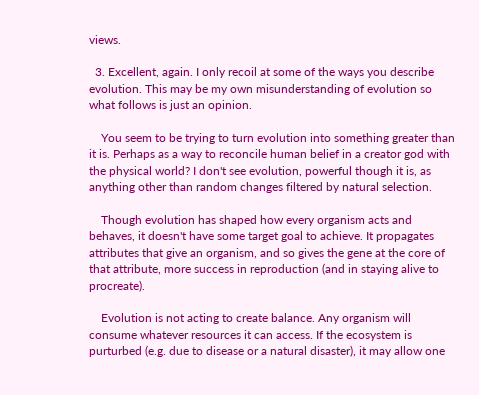views.

  3. Excellent, again. I only recoil at some of the ways you describe evolution. This may be my own misunderstanding of evolution so what follows is just an opinion.

    You seem to be trying to turn evolution into something greater than it is. Perhaps as a way to reconcile human belief in a creator god with the physical world? I don't see evolution, powerful though it is, as anything other than random changes filtered by natural selection.

    Though evolution has shaped how every organism acts and behaves, it doesn't have some target goal to achieve. It propagates attributes that give an organism, and so gives the gene at the core of that attribute, more success in reproduction (and in staying alive to procreate).

    Evolution is not acting to create balance. Any organism will consume whatever resources it can access. If the ecosystem is purturbed (e.g. due to disease or a natural disaster), it may allow one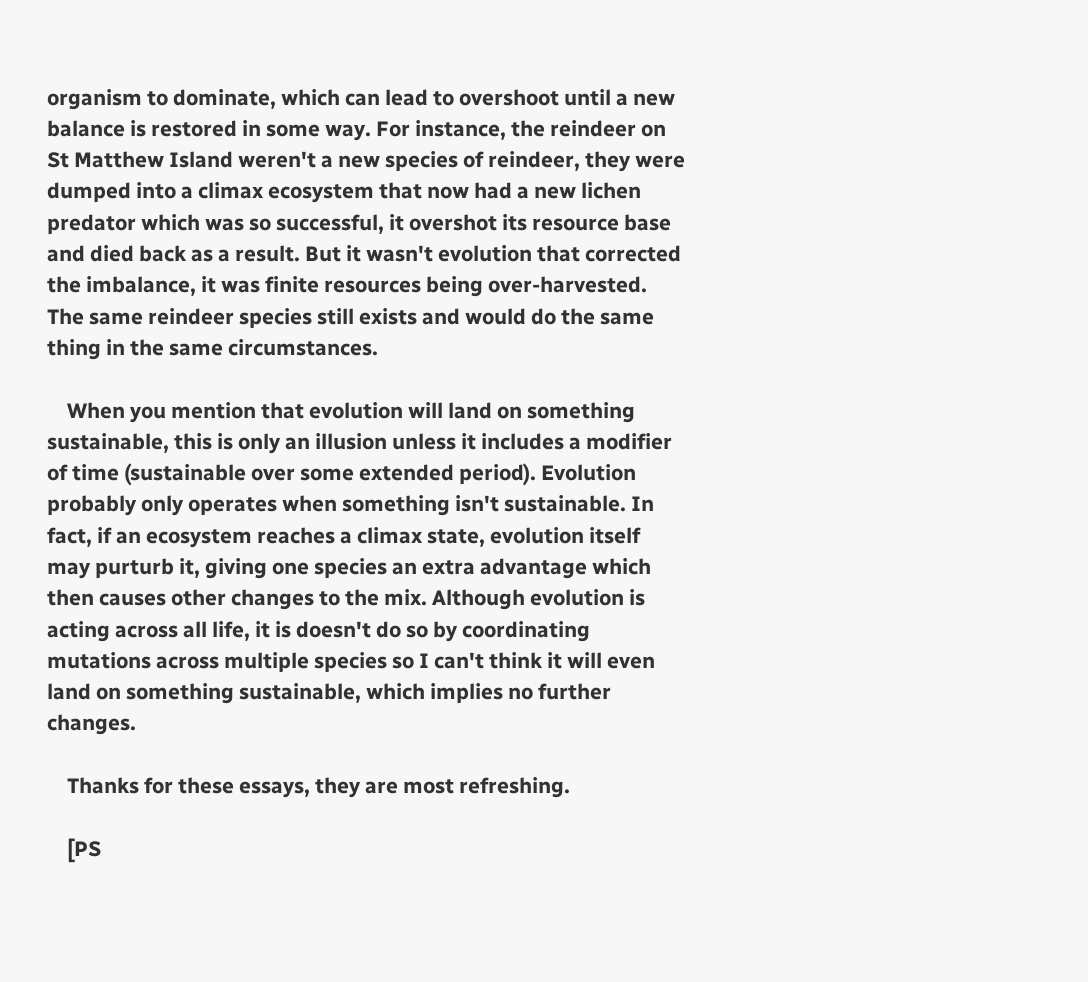organism to dominate, which can lead to overshoot until a new balance is restored in some way. For instance, the reindeer on St Matthew Island weren't a new species of reindeer, they were dumped into a climax ecosystem that now had a new lichen predator which was so successful, it overshot its resource base and died back as a result. But it wasn't evolution that corrected the imbalance, it was finite resources being over-harvested. The same reindeer species still exists and would do the same thing in the same circumstances.

    When you mention that evolution will land on something sustainable, this is only an illusion unless it includes a modifier of time (sustainable over some extended period). Evolution probably only operates when something isn't sustainable. In fact, if an ecosystem reaches a climax state, evolution itself may purturb it, giving one species an extra advantage which then causes other changes to the mix. Although evolution is acting across all life, it is doesn't do so by coordinating mutations across multiple species so I can't think it will even land on something sustainable, which implies no further changes.

    Thanks for these essays, they are most refreshing.

    [PS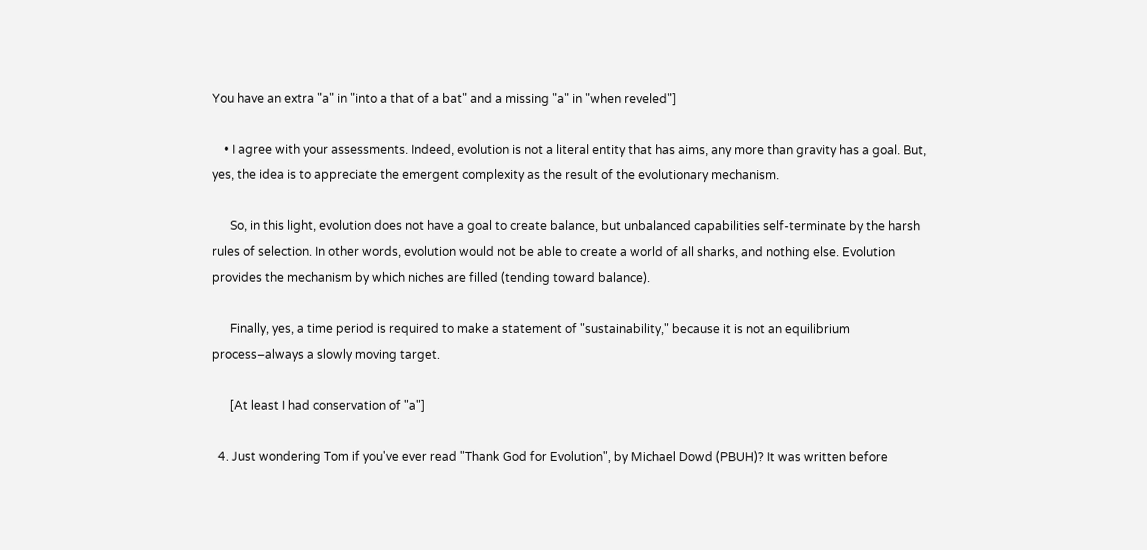You have an extra "a" in "into a that of a bat" and a missing "a" in "when reveled"]

    • I agree with your assessments. Indeed, evolution is not a literal entity that has aims, any more than gravity has a goal. But, yes, the idea is to appreciate the emergent complexity as the result of the evolutionary mechanism.

      So, in this light, evolution does not have a goal to create balance, but unbalanced capabilities self-terminate by the harsh rules of selection. In other words, evolution would not be able to create a world of all sharks, and nothing else. Evolution provides the mechanism by which niches are filled (tending toward balance).

      Finally, yes, a time period is required to make a statement of "sustainability," because it is not an equilibrium process–always a slowly moving target.

      [At least I had conservation of "a"]

  4. Just wondering Tom if you've ever read "Thank God for Evolution", by Michael Dowd (PBUH)? It was written before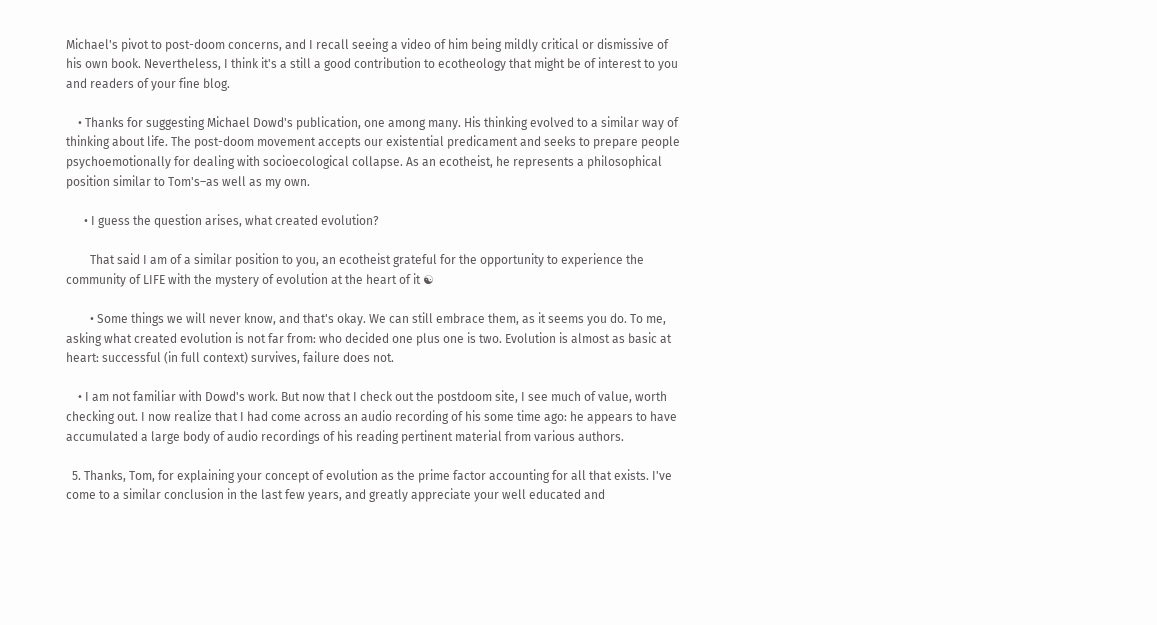Michael's pivot to post-doom concerns, and I recall seeing a video of him being mildly critical or dismissive of his own book. Nevertheless, I think it's a still a good contribution to ecotheology that might be of interest to you and readers of your fine blog.

    • Thanks for suggesting Michael Dowd's publication, one among many. His thinking evolved to a similar way of thinking about life. The post-doom movement accepts our existential predicament and seeks to prepare people psychoemotionally for dealing with socioecological collapse. As an ecotheist, he represents a philosophical position similar to Tom's–as well as my own.

      • I guess the question arises, what created evolution?

        That said I am of a similar position to you, an ecotheist grateful for the opportunity to experience the community of LIFE with the mystery of evolution at the heart of it ☯

        • Some things we will never know, and that's okay. We can still embrace them, as it seems you do. To me, asking what created evolution is not far from: who decided one plus one is two. Evolution is almost as basic at heart: successful (in full context) survives, failure does not.

    • I am not familiar with Dowd's work. But now that I check out the postdoom site, I see much of value, worth checking out. I now realize that I had come across an audio recording of his some time ago: he appears to have accumulated a large body of audio recordings of his reading pertinent material from various authors.

  5. Thanks, Tom, for explaining your concept of evolution as the prime factor accounting for all that exists. I've come to a similar conclusion in the last few years, and greatly appreciate your well educated and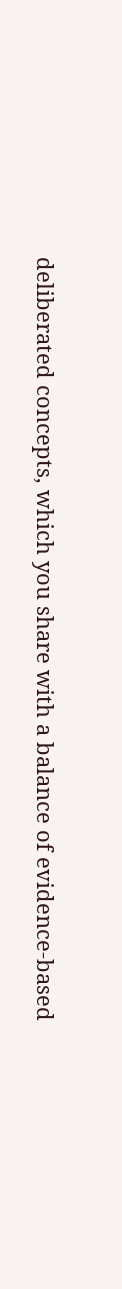deliberated concepts, which you share with a balance of evidence-based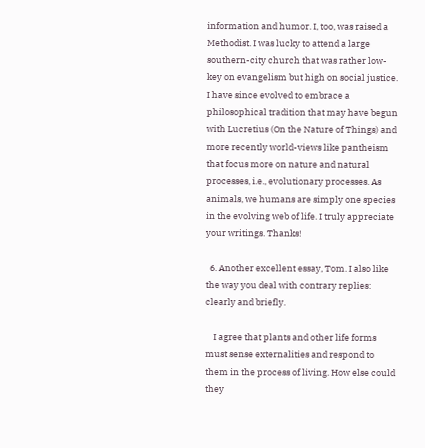information and humor. I, too, was raised a Methodist. I was lucky to attend a large southern-city church that was rather low-key on evangelism but high on social justice. I have since evolved to embrace a philosophical tradition that may have begun with Lucretius (On the Nature of Things) and more recently world-views like pantheism that focus more on nature and natural processes, i.e., evolutionary processes. As animals, we humans are simply one species in the evolving web of life. I truly appreciate your writings. Thanks!

  6. Another excellent essay, Tom. I also like the way you deal with contrary replies: clearly and briefly.

    I agree that plants and other life forms must sense externalities and respond to them in the process of living. How else could they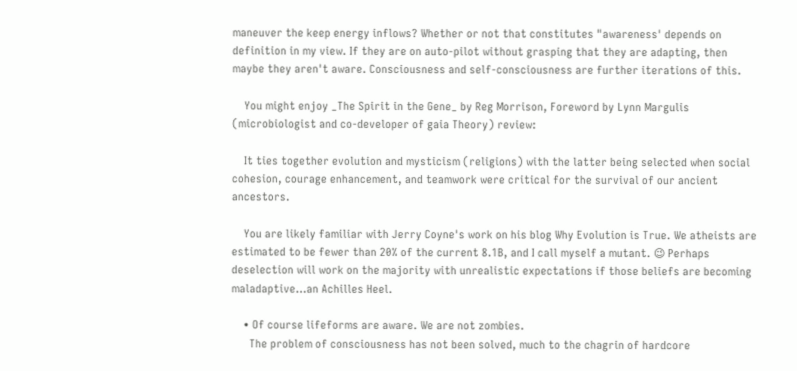maneuver the keep energy inflows? Whether or not that constitutes "awareness' depends on definition in my view. If they are on auto-pilot without grasping that they are adapting, then maybe they aren't aware. Consciousness and self-consciousness are further iterations of this.

    You might enjoy _The Spirit in the Gene_ by Reg Morrison, Foreword by Lynn Margulis (microbiologist and co-developer of gaia Theory) review:

    It ties together evolution and mysticism (religions) with the latter being selected when social cohesion, courage enhancement, and teamwork were critical for the survival of our ancient ancestors.

    You are likely familiar with Jerry Coyne's work on his blog Why Evolution is True. We atheists are estimated to be fewer than 20% of the current 8.1B, and I call myself a mutant. 😉 Perhaps deselection will work on the majority with unrealistic expectations if those beliefs are becoming maladaptive…an Achilles Heel.

    • Of course lifeforms are aware. We are not zombies.
      The problem of consciousness has not been solved, much to the chagrin of hardcore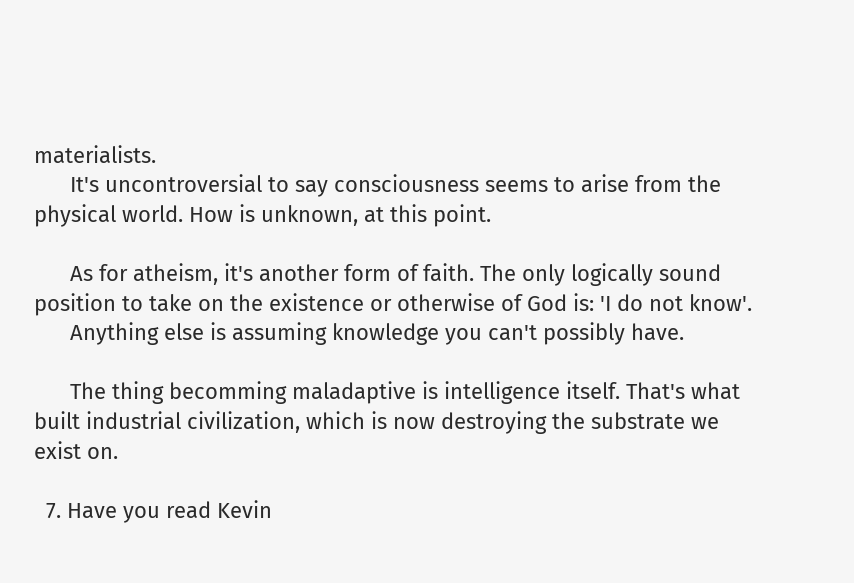materialists.
      It's uncontroversial to say consciousness seems to arise from the physical world. How is unknown, at this point.

      As for atheism, it's another form of faith. The only logically sound position to take on the existence or otherwise of God is: 'I do not know'.
      Anything else is assuming knowledge you can't possibly have.

      The thing becomming maladaptive is intelligence itself. That's what built industrial civilization, which is now destroying the substrate we exist on.

  7. Have you read Kevin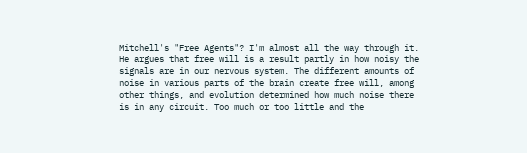Mitchell's "Free Agents"? I'm almost all the way through it. He argues that free will is a result partly in how noisy the signals are in our nervous system. The different amounts of noise in various parts of the brain create free will, among other things, and evolution determined how much noise there is in any circuit. Too much or too little and the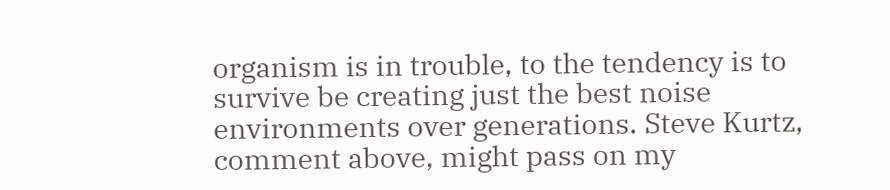organism is in trouble, to the tendency is to survive be creating just the best noise environments over generations. Steve Kurtz, comment above, might pass on my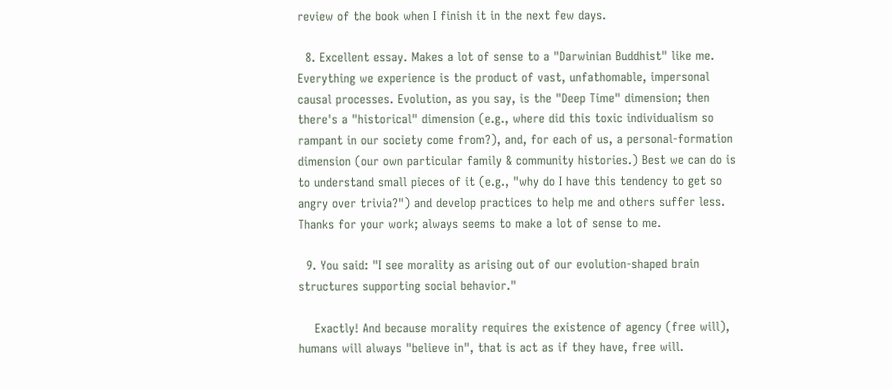review of the book when I finish it in the next few days.

  8. Excellent essay. Makes a lot of sense to a "Darwinian Buddhist" like me. Everything we experience is the product of vast, unfathomable, impersonal causal processes. Evolution, as you say, is the "Deep Time" dimension; then there's a "historical" dimension (e.g., where did this toxic individualism so rampant in our society come from?), and, for each of us, a personal-formation dimension (our own particular family & community histories.) Best we can do is to understand small pieces of it (e.g., "why do I have this tendency to get so angry over trivia?") and develop practices to help me and others suffer less. Thanks for your work; always seems to make a lot of sense to me.

  9. You said: "I see morality as arising out of our evolution-shaped brain structures supporting social behavior."

    Exactly! And because morality requires the existence of agency (free will), humans will always "believe in", that is act as if they have, free will.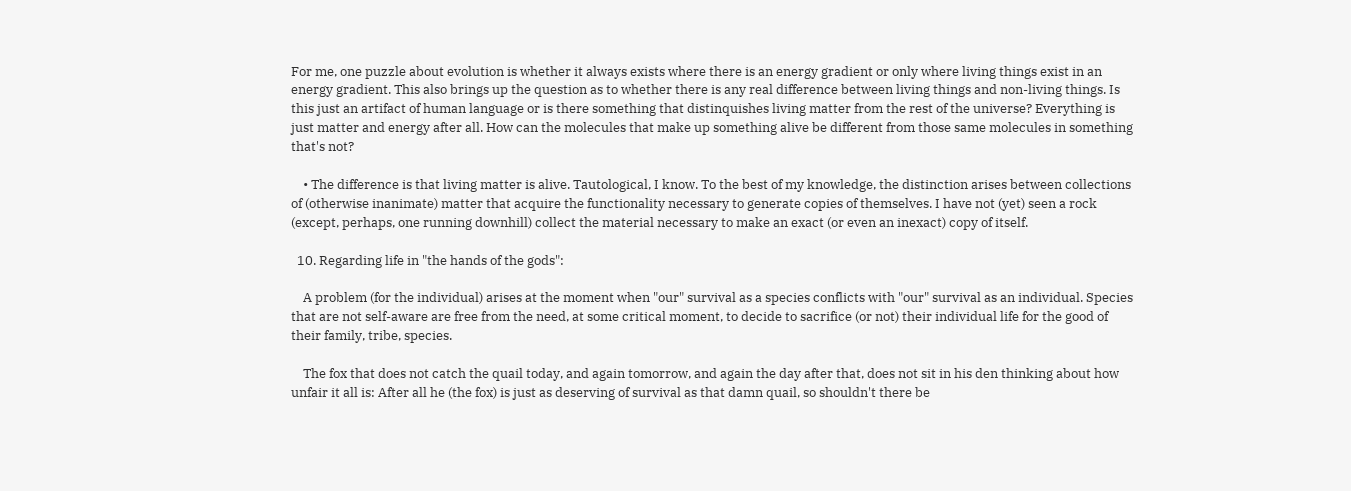For me, one puzzle about evolution is whether it always exists where there is an energy gradient or only where living things exist in an energy gradient. This also brings up the question as to whether there is any real difference between living things and non-living things. Is this just an artifact of human language or is there something that distinquishes living matter from the rest of the universe? Everything is just matter and energy after all. How can the molecules that make up something alive be different from those same molecules in something that's not?

    • The difference is that living matter is alive. Tautological, I know. To the best of my knowledge, the distinction arises between collections of (otherwise inanimate) matter that acquire the functionality necessary to generate copies of themselves. I have not (yet) seen a rock (except, perhaps, one running downhill) collect the material necessary to make an exact (or even an inexact) copy of itself.

  10. Regarding life in "the hands of the gods":

    A problem (for the individual) arises at the moment when "our" survival as a species conflicts with "our" survival as an individual. Species that are not self-aware are free from the need, at some critical moment, to decide to sacrifice (or not) their individual life for the good of their family, tribe, species.

    The fox that does not catch the quail today, and again tomorrow, and again the day after that, does not sit in his den thinking about how unfair it all is: After all he (the fox) is just as deserving of survival as that damn quail, so shouldn't there be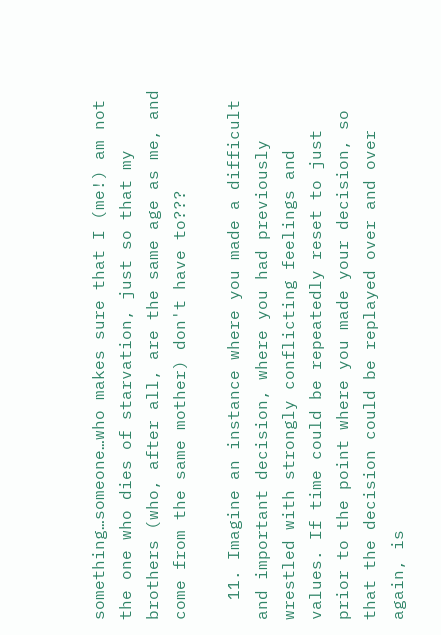something…someone…who makes sure that I (me!) am not the one who dies of starvation, just so that my brothers (who, after all, are the same age as me, and come from the same mother) don't have to???

  11. Imagine an instance where you made a difficult and important decision, where you had previously wrestled with strongly conflicting feelings and values. If time could be repeatedly reset to just prior to the point where you made your decision, so that the decision could be replayed over and over again, is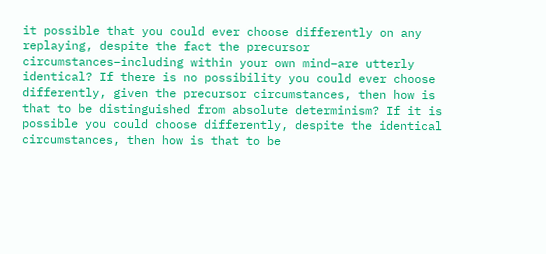it possible that you could ever choose differently on any replaying, despite the fact the precursor circumstances–including within your own mind–are utterly identical? If there is no possibility you could ever choose differently, given the precursor circumstances, then how is that to be distinguished from absolute determinism? If it is possible you could choose differently, despite the identical circumstances, then how is that to be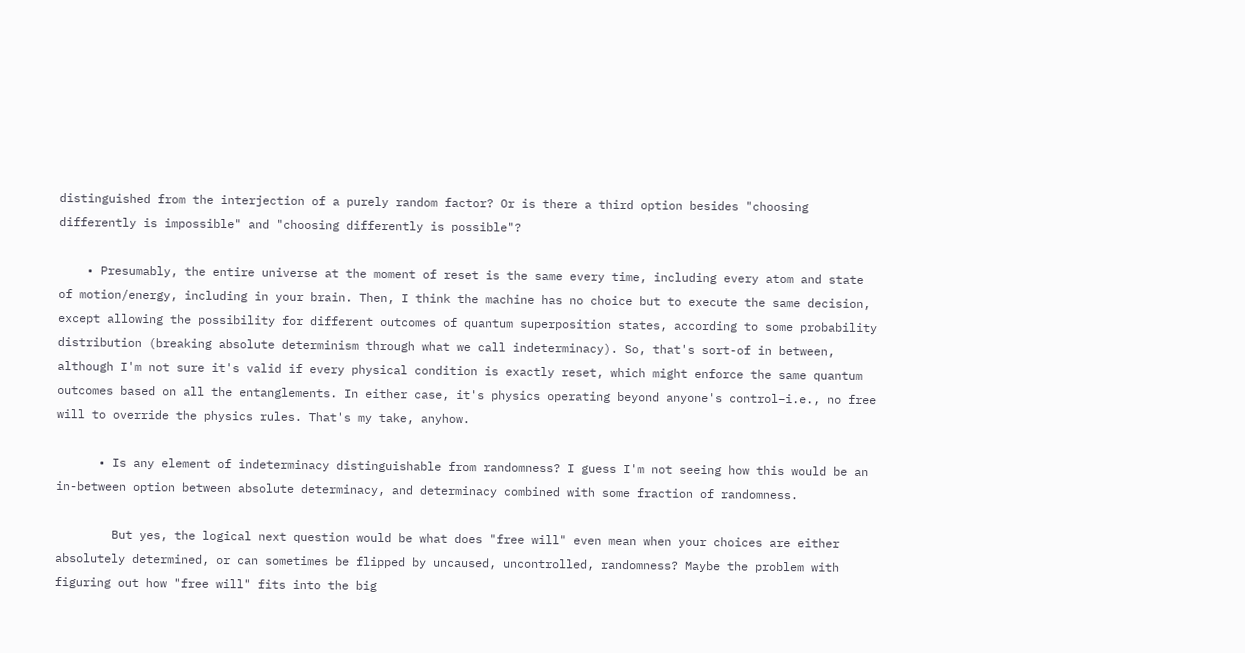distinguished from the interjection of a purely random factor? Or is there a third option besides "choosing differently is impossible" and "choosing differently is possible"?

    • Presumably, the entire universe at the moment of reset is the same every time, including every atom and state of motion/energy, including in your brain. Then, I think the machine has no choice but to execute the same decision, except allowing the possibility for different outcomes of quantum superposition states, according to some probability distribution (breaking absolute determinism through what we call indeterminacy). So, that's sort-of in between, although I'm not sure it's valid if every physical condition is exactly reset, which might enforce the same quantum outcomes based on all the entanglements. In either case, it's physics operating beyond anyone's control–i.e., no free will to override the physics rules. That's my take, anyhow.

      • Is any element of indeterminacy distinguishable from randomness? I guess I'm not seeing how this would be an in-between option between absolute determinacy, and determinacy combined with some fraction of randomness.

        But yes, the logical next question would be what does "free will" even mean when your choices are either absolutely determined, or can sometimes be flipped by uncaused, uncontrolled, randomness? Maybe the problem with figuring out how "free will" fits into the big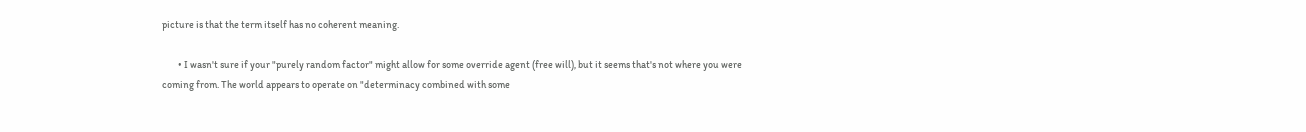picture is that the term itself has no coherent meaning.

        • I wasn't sure if your "purely random factor" might allow for some override agent (free will), but it seems that's not where you were coming from. The world appears to operate on "determinacy combined with some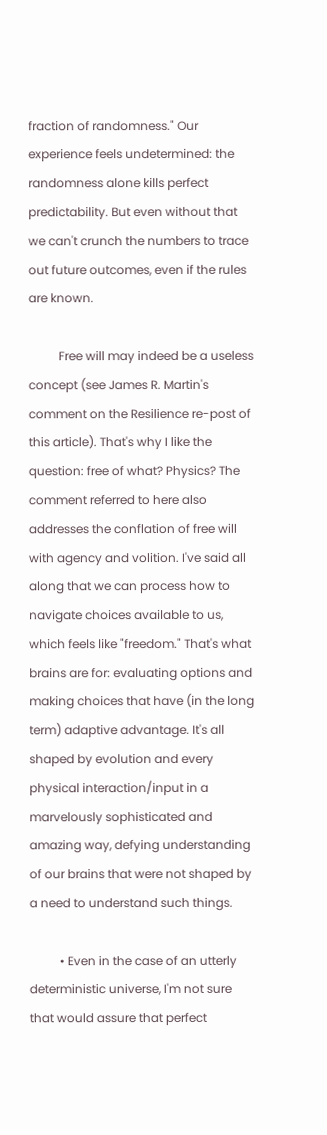fraction of randomness." Our experience feels undetermined: the randomness alone kills perfect predictability. But even without that we can't crunch the numbers to trace out future outcomes, even if the rules are known.

          Free will may indeed be a useless concept (see James R. Martin's comment on the Resilience re-post of this article). That's why I like the question: free of what? Physics? The comment referred to here also addresses the conflation of free will with agency and volition. I've said all along that we can process how to navigate choices available to us, which feels like "freedom." That's what brains are for: evaluating options and making choices that have (in the long term) adaptive advantage. It's all shaped by evolution and every physical interaction/input in a marvelously sophisticated and amazing way, defying understanding of our brains that were not shaped by a need to understand such things.

          • Even in the case of an utterly deterministic universe, I'm not sure that would assure that perfect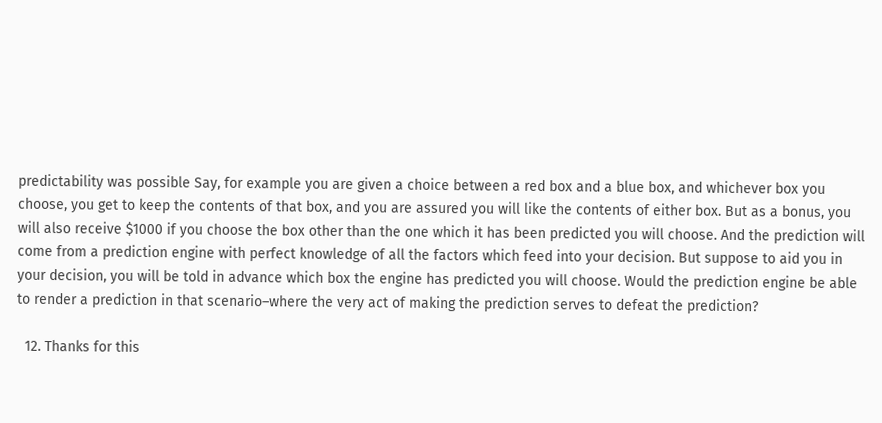predictability was possible Say, for example you are given a choice between a red box and a blue box, and whichever box you choose, you get to keep the contents of that box, and you are assured you will like the contents of either box. But as a bonus, you will also receive $1000 if you choose the box other than the one which it has been predicted you will choose. And the prediction will come from a prediction engine with perfect knowledge of all the factors which feed into your decision. But suppose to aid you in your decision, you will be told in advance which box the engine has predicted you will choose. Would the prediction engine be able to render a prediction in that scenario–where the very act of making the prediction serves to defeat the prediction?

  12. Thanks for this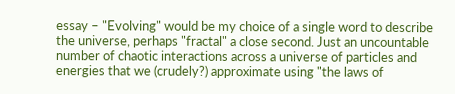essay – "Evolving" would be my choice of a single word to describe the universe, perhaps "fractal" a close second. Just an uncountable number of chaotic interactions across a universe of particles and energies that we (crudely?) approximate using "the laws of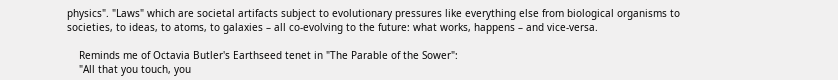physics". "Laws" which are societal artifacts subject to evolutionary pressures like everything else from biological organisms to societies, to ideas, to atoms, to galaxies – all co-evolving to the future: what works, happens – and vice-versa.

    Reminds me of Octavia Butler's Earthseed tenet in "The Parable of the Sower":
    "All that you touch, you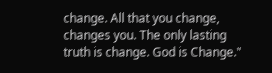change. All that you change, changes you. The only lasting truth is change. God is Change."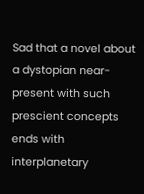Sad that a novel about a dystopian near-present with such prescient concepts ends with interplanetary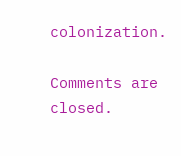colonization.

Comments are closed.